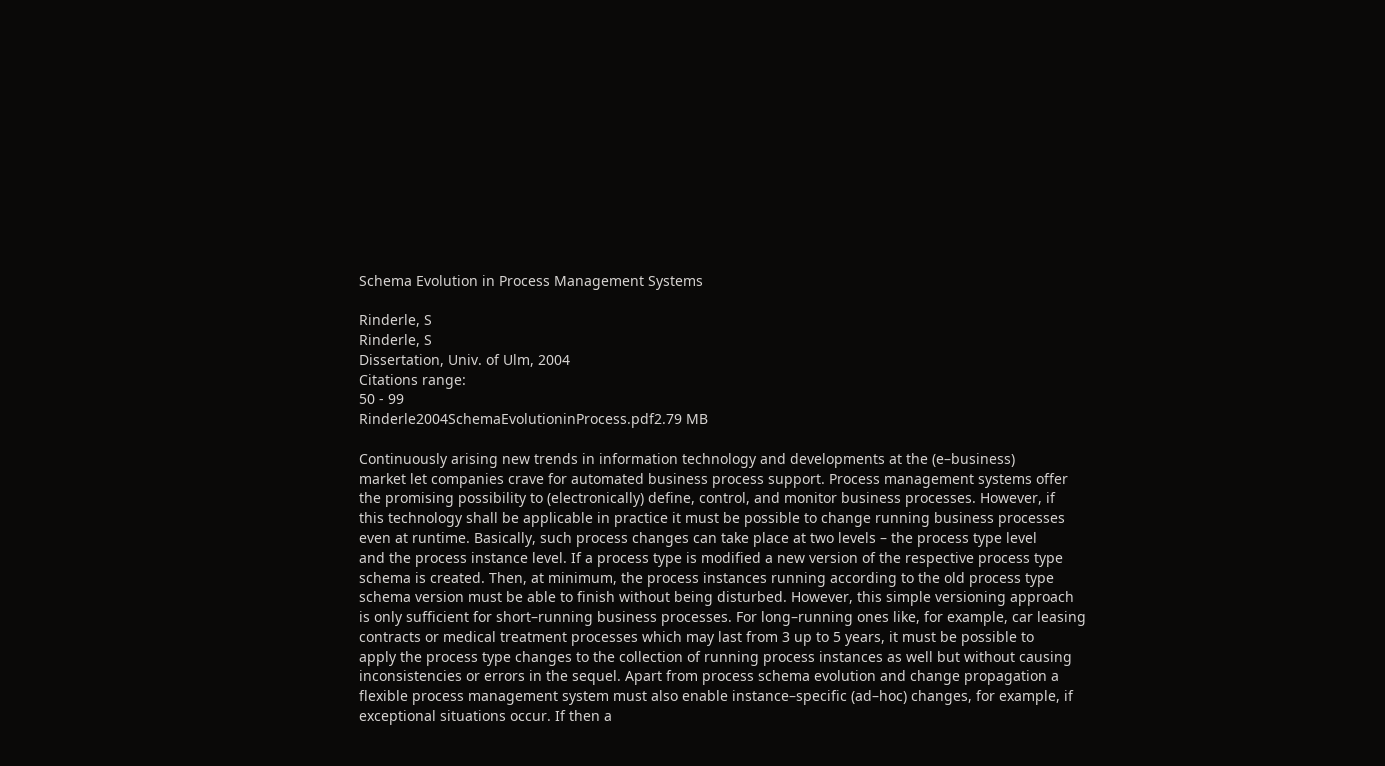Schema Evolution in Process Management Systems

Rinderle, S
Rinderle, S
Dissertation, Univ. of Ulm, 2004
Citations range:
50 - 99
Rinderle2004SchemaEvolutioninProcess.pdf2.79 MB

Continuously arising new trends in information technology and developments at the (e–business)
market let companies crave for automated business process support. Process management systems offer
the promising possibility to (electronically) define, control, and monitor business processes. However, if
this technology shall be applicable in practice it must be possible to change running business processes
even at runtime. Basically, such process changes can take place at two levels – the process type level
and the process instance level. If a process type is modified a new version of the respective process type
schema is created. Then, at minimum, the process instances running according to the old process type
schema version must be able to finish without being disturbed. However, this simple versioning approach
is only sufficient for short–running business processes. For long–running ones like, for example, car leasing
contracts or medical treatment processes which may last from 3 up to 5 years, it must be possible to
apply the process type changes to the collection of running process instances as well but without causing
inconsistencies or errors in the sequel. Apart from process schema evolution and change propagation a
flexible process management system must also enable instance–specific (ad–hoc) changes, for example, if
exceptional situations occur. If then a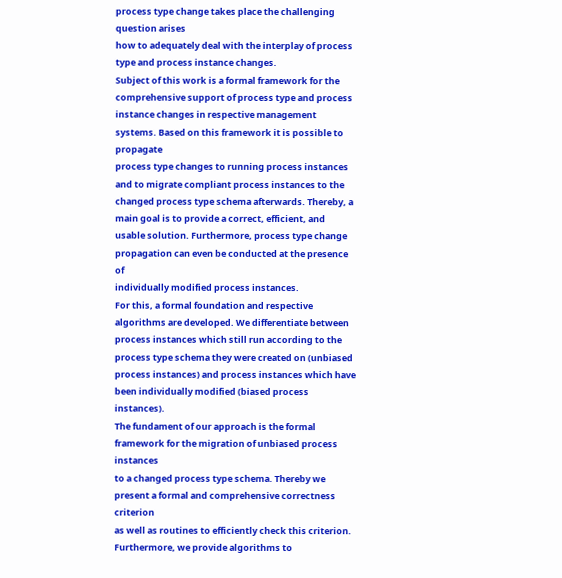process type change takes place the challenging question arises
how to adequately deal with the interplay of process type and process instance changes.
Subject of this work is a formal framework for the comprehensive support of process type and process
instance changes in respective management systems. Based on this framework it is possible to propagate
process type changes to running process instances and to migrate compliant process instances to the
changed process type schema afterwards. Thereby, a main goal is to provide a correct, efficient, and
usable solution. Furthermore, process type change propagation can even be conducted at the presence of
individually modified process instances.
For this, a formal foundation and respective algorithms are developed. We differentiate between
process instances which still run according to the process type schema they were created on (unbiased
process instances) and process instances which have been individually modified (biased process instances).
The fundament of our approach is the formal framework for the migration of unbiased process instances
to a changed process type schema. Thereby we present a formal and comprehensive correctness criterion
as well as routines to efficiently check this criterion. Furthermore, we provide algorithms to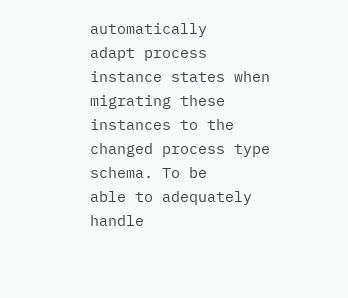automatically
adapt process instance states when migrating these instances to the changed process type schema. To be
able to adequately handle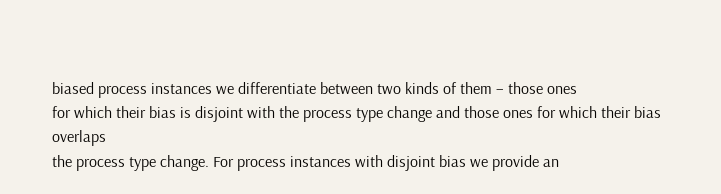biased process instances we differentiate between two kinds of them – those ones
for which their bias is disjoint with the process type change and those ones for which their bias overlaps
the process type change. For process instances with disjoint bias we provide an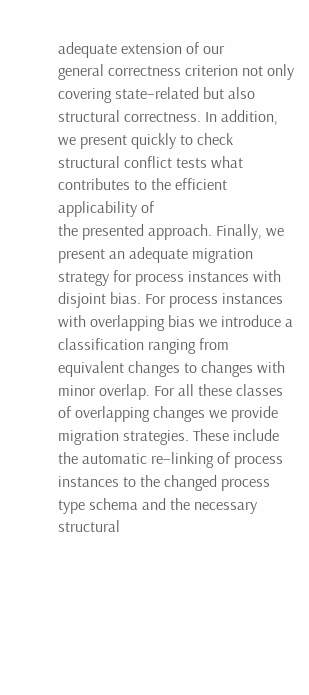adequate extension of our
general correctness criterion not only covering state–related but also structural correctness. In addition,
we present quickly to check structural conflict tests what contributes to the efficient applicability of
the presented approach. Finally, we present an adequate migration strategy for process instances with
disjoint bias. For process instances with overlapping bias we introduce a classification ranging from
equivalent changes to changes with minor overlap. For all these classes of overlapping changes we provide
migration strategies. These include the automatic re–linking of process instances to the changed process
type schema and the necessary structural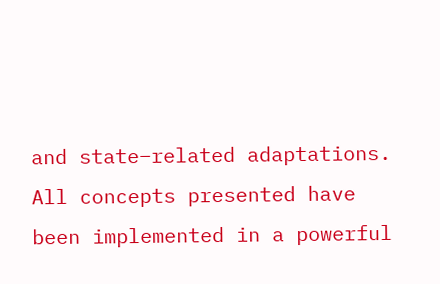and state–related adaptations. All concepts presented have
been implemented in a powerful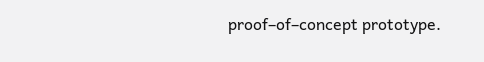proof–of–concept prototype.